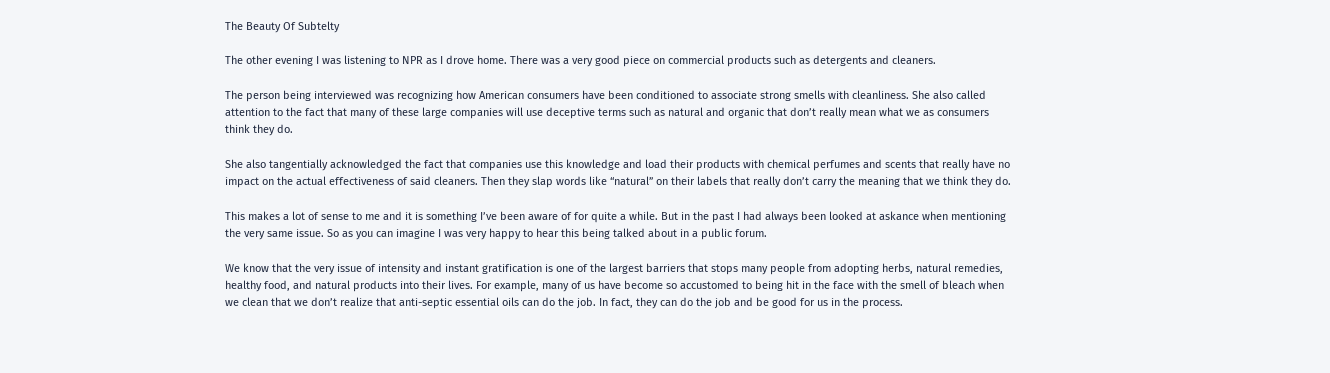The Beauty Of Subtelty

The other evening I was listening to NPR as I drove home. There was a very good piece on commercial products such as detergents and cleaners.

The person being interviewed was recognizing how American consumers have been conditioned to associate strong smells with cleanliness. She also called attention to the fact that many of these large companies will use deceptive terms such as natural and organic that don’t really mean what we as consumers think they do.

She also tangentially acknowledged the fact that companies use this knowledge and load their products with chemical perfumes and scents that really have no impact on the actual effectiveness of said cleaners. Then they slap words like “natural” on their labels that really don’t carry the meaning that we think they do.

This makes a lot of sense to me and it is something I’ve been aware of for quite a while. But in the past I had always been looked at askance when mentioning the very same issue. So as you can imagine I was very happy to hear this being talked about in a public forum.

We know that the very issue of intensity and instant gratification is one of the largest barriers that stops many people from adopting herbs, natural remedies, healthy food, and natural products into their lives. For example, many of us have become so accustomed to being hit in the face with the smell of bleach when we clean that we don’t realize that anti-septic essential oils can do the job. In fact, they can do the job and be good for us in the process.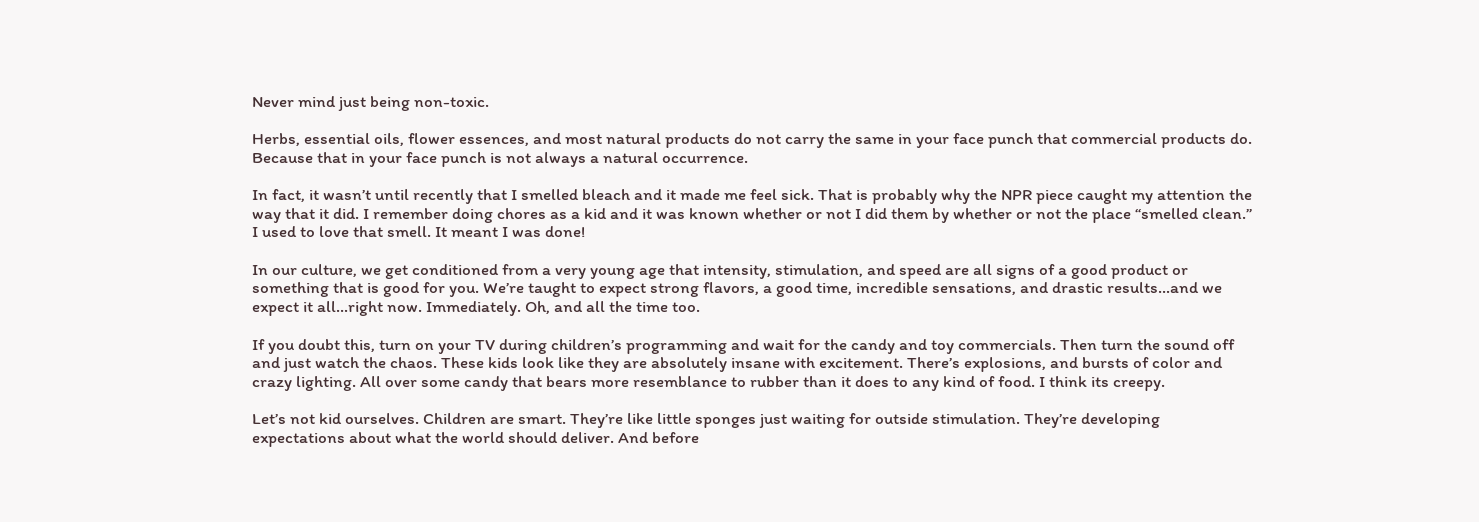Never mind just being non-toxic.

Herbs, essential oils, flower essences, and most natural products do not carry the same in your face punch that commercial products do. Because that in your face punch is not always a natural occurrence.

In fact, it wasn’t until recently that I smelled bleach and it made me feel sick. That is probably why the NPR piece caught my attention the way that it did. I remember doing chores as a kid and it was known whether or not I did them by whether or not the place “smelled clean.” I used to love that smell. It meant I was done!

In our culture, we get conditioned from a very young age that intensity, stimulation, and speed are all signs of a good product or something that is good for you. We’re taught to expect strong flavors, a good time, incredible sensations, and drastic results…and we expect it all…right now. Immediately. Oh, and all the time too.

If you doubt this, turn on your TV during children’s programming and wait for the candy and toy commercials. Then turn the sound off and just watch the chaos. These kids look like they are absolutely insane with excitement. There’s explosions, and bursts of color and crazy lighting. All over some candy that bears more resemblance to rubber than it does to any kind of food. I think its creepy.

Let’s not kid ourselves. Children are smart. They’re like little sponges just waiting for outside stimulation. They’re developing expectations about what the world should deliver. And before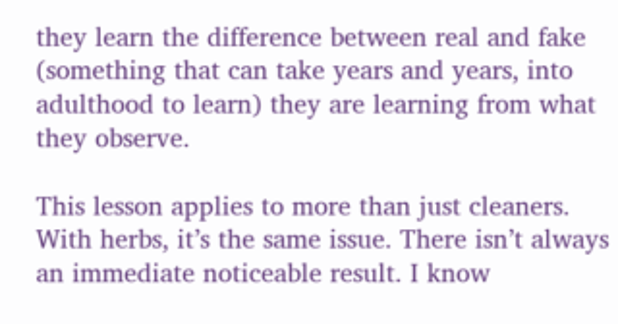they learn the difference between real and fake (something that can take years and years, into adulthood to learn) they are learning from what they observe.

This lesson applies to more than just cleaners. With herbs, it’s the same issue. There isn’t always an immediate noticeable result. I know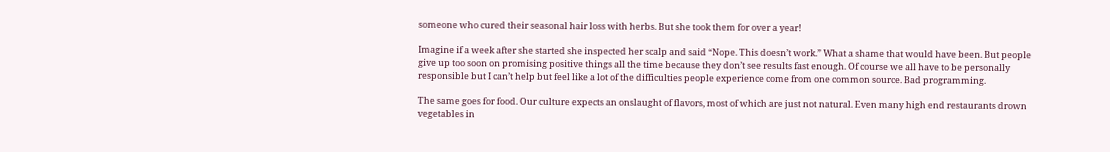someone who cured their seasonal hair loss with herbs. But she took them for over a year!

Imagine if a week after she started she inspected her scalp and said “Nope. This doesn’t work.” What a shame that would have been. But people give up too soon on promising positive things all the time because they don’t see results fast enough. Of course we all have to be personally responsible but I can’t help but feel like a lot of the difficulties people experience come from one common source. Bad programming.

The same goes for food. Our culture expects an onslaught of flavors, most of which are just not natural. Even many high end restaurants drown vegetables in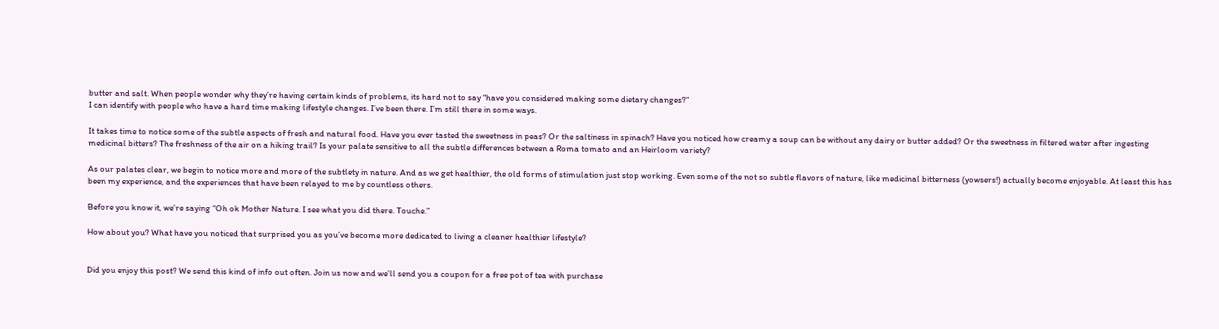butter and salt. When people wonder why they’re having certain kinds of problems, its hard not to say “have you considered making some dietary changes?”
I can identify with people who have a hard time making lifestyle changes. I’ve been there. I’m still there in some ways.

It takes time to notice some of the subtle aspects of fresh and natural food. Have you ever tasted the sweetness in peas? Or the saltiness in spinach? Have you noticed how creamy a soup can be without any dairy or butter added? Or the sweetness in filtered water after ingesting medicinal bitters? The freshness of the air on a hiking trail? Is your palate sensitive to all the subtle differences between a Roma tomato and an Heirloom variety?

As our palates clear, we begin to notice more and more of the subtlety in nature. And as we get healthier, the old forms of stimulation just stop working. Even some of the not so subtle flavors of nature, like medicinal bitterness (yowsers!) actually become enjoyable. At least this has been my experience, and the experiences that have been relayed to me by countless others.

Before you know it, we’re saying “Oh ok Mother Nature. I see what you did there. Touche.”

How about you? What have you noticed that surprised you as you’ve become more dedicated to living a cleaner healthier lifestyle?


Did you enjoy this post? We send this kind of info out often. Join us now and we’ll send you a coupon for a free pot of tea with purchase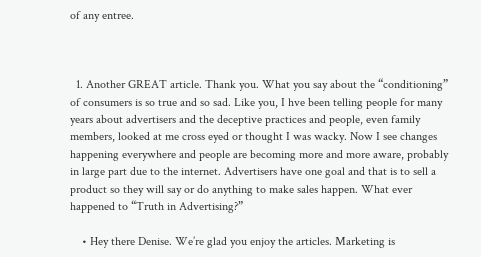of any entree.



  1. Another GREAT article. Thank you. What you say about the “conditioning” of consumers is so true and so sad. Like you, I hve been telling people for many years about advertisers and the deceptive practices and people, even family members, looked at me cross eyed or thought I was wacky. Now I see changes happening everywhere and people are becoming more and more aware, probably in large part due to the internet. Advertisers have one goal and that is to sell a product so they will say or do anything to make sales happen. What ever happened to “Truth in Advertising?”

    • Hey there Denise. We’re glad you enjoy the articles. Marketing is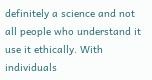definitely a science and not all people who understand it use it ethically. With individuals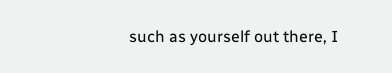such as yourself out there, I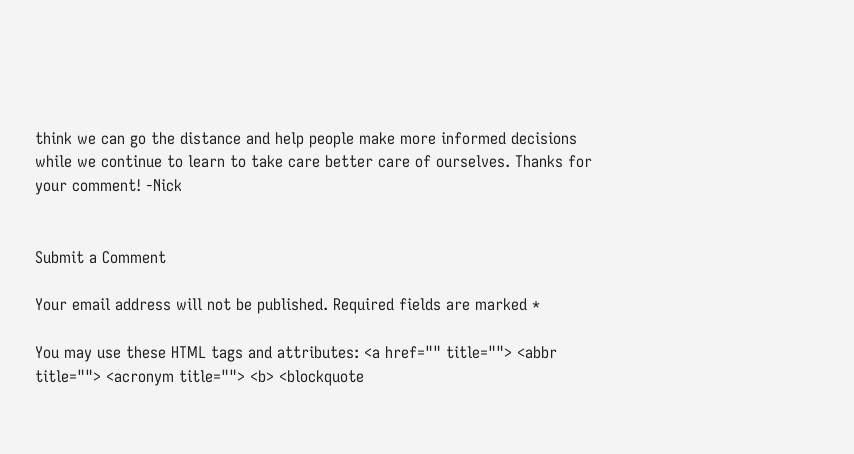think we can go the distance and help people make more informed decisions while we continue to learn to take care better care of ourselves. Thanks for your comment! -Nick


Submit a Comment

Your email address will not be published. Required fields are marked *

You may use these HTML tags and attributes: <a href="" title=""> <abbr title=""> <acronym title=""> <b> <blockquote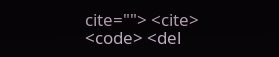cite=""> <cite> <code> <del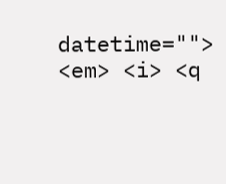datetime=""> <em> <i> <q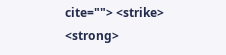cite=""> <strike> <strong>